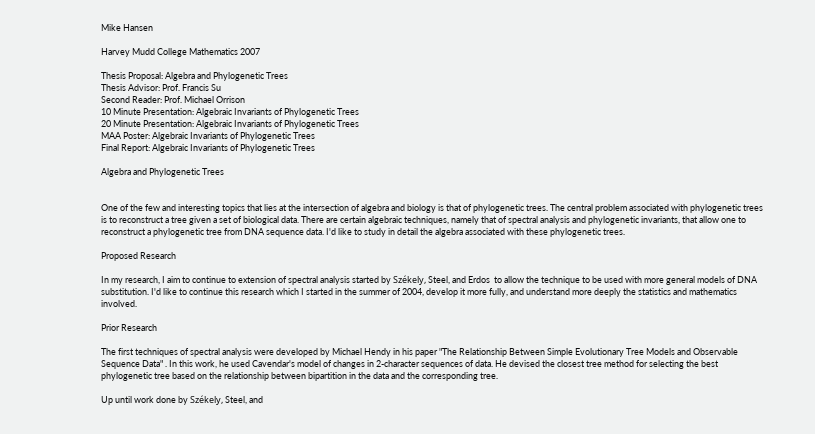Mike Hansen

Harvey Mudd College Mathematics 2007

Thesis Proposal: Algebra and Phylogenetic Trees
Thesis Advisor: Prof. Francis Su
Second Reader: Prof. Michael Orrison
10 Minute Presentation: Algebraic Invariants of Phylogenetic Trees
20 Minute Presentation: Algebraic Invariants of Phylogenetic Trees
MAA Poster: Algebraic Invariants of Phylogenetic Trees
Final Report: Algebraic Invariants of Phylogenetic Trees

Algebra and Phylogenetic Trees


One of the few and interesting topics that lies at the intersection of algebra and biology is that of phylogenetic trees. The central problem associated with phylogenetic trees is to reconstruct a tree given a set of biological data. There are certain algebraic techniques, namely that of spectral analysis and phylogenetic invariants, that allow one to reconstruct a phylogenetic tree from DNA sequence data. I'd like to study in detail the algebra associated with these phylogenetic trees.

Proposed Research

In my research, I aim to continue to extension of spectral analysis started by Székely, Steel, and Erdos  to allow the technique to be used with more general models of DNA substitution. I'd like to continue this research which I started in the summer of 2004, develop it more fully, and understand more deeply the statistics and mathematics involved.

Prior Research

The first techniques of spectral analysis were developed by Michael Hendy in his paper "The Relationship Between Simple Evolutionary Tree Models and Observable Sequence Data" . In this work, he used Cavendar's model of changes in 2-character sequences of data. He devised the closest tree method for selecting the best phylogenetic tree based on the relationship between bipartition in the data and the corresponding tree.

Up until work done by Székely, Steel, and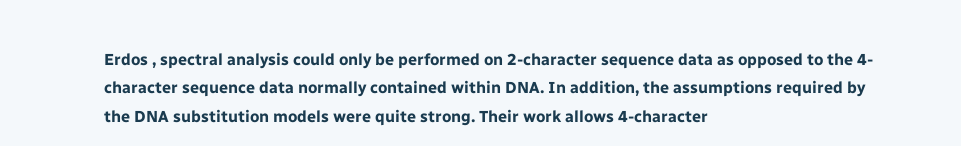Erdos , spectral analysis could only be performed on 2-character sequence data as opposed to the 4-character sequence data normally contained within DNA. In addition, the assumptions required by the DNA substitution models were quite strong. Their work allows 4-character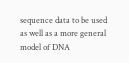sequence data to be used as well as a more general model of DNA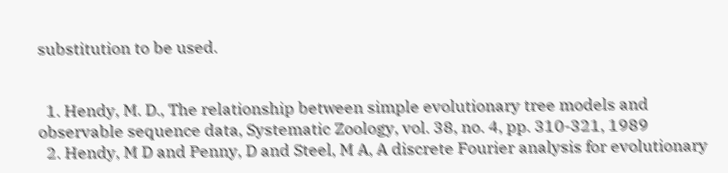substitution to be used.


  1. Hendy, M. D., The relationship between simple evolutionary tree models and observable sequence data, Systematic Zoology, vol. 38, no. 4, pp. 310-321, 1989
  2. Hendy, M D and Penny, D and Steel, M A, A discrete Fourier analysis for evolutionary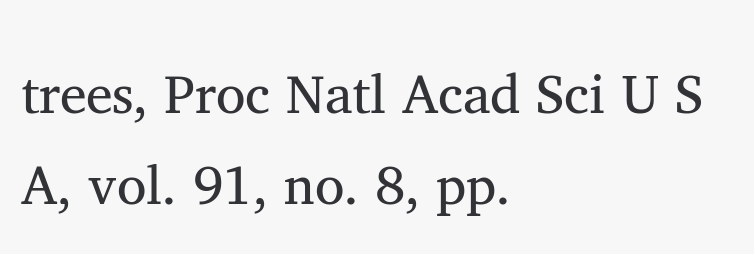trees, Proc Natl Acad Sci U S A, vol. 91, no. 8, pp.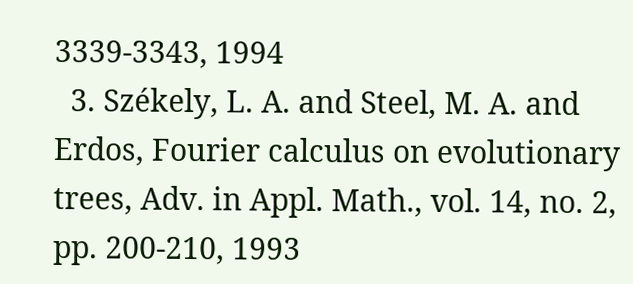3339-3343, 1994
  3. Székely, L. A. and Steel, M. A. and Erdos, Fourier calculus on evolutionary trees, Adv. in Appl. Math., vol. 14, no. 2, pp. 200-210, 1993